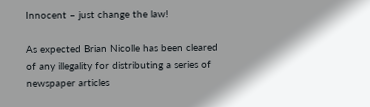Innocent – just change the law!

As expected Brian Nicolle has been cleared of any illegality for distributing a series of newspaper articles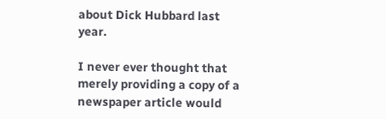about Dick Hubbard last year.

I never ever thought that merely providing a copy of a newspaper article would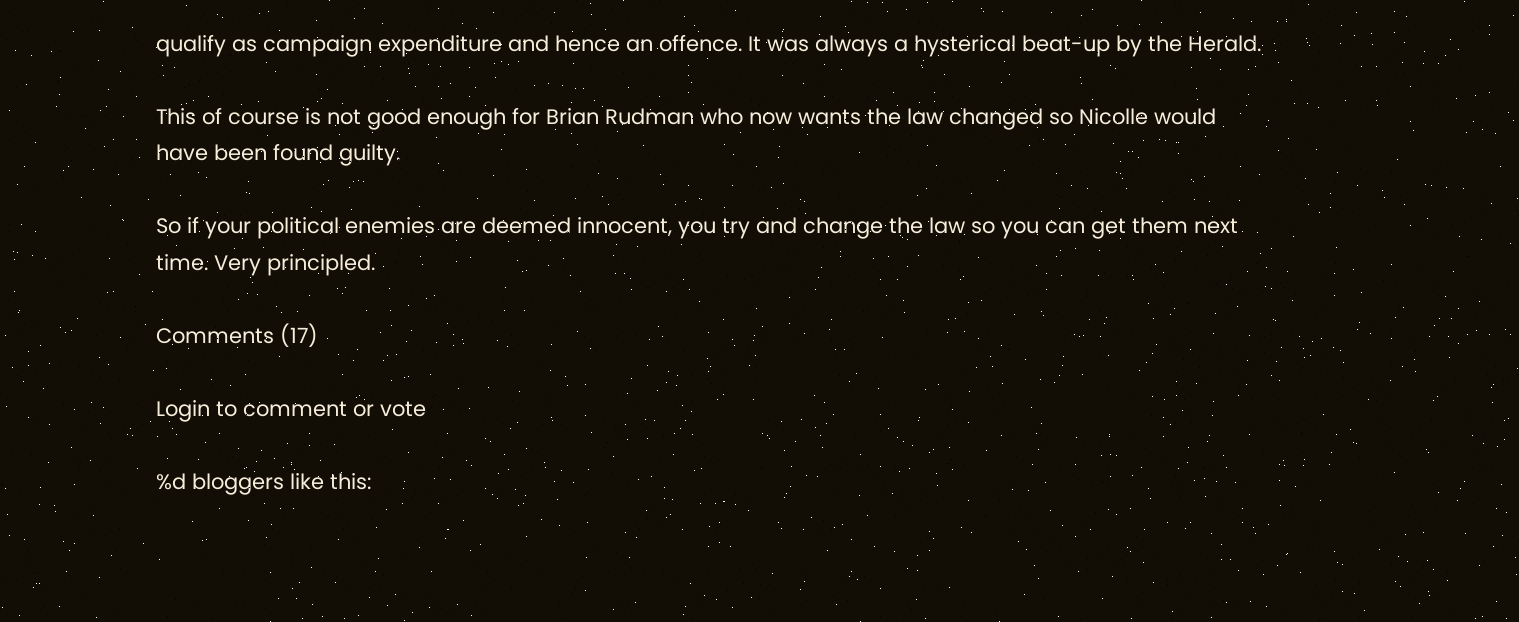qualify as campaign expenditure and hence an offence. It was always a hysterical beat-up by the Herald.

This of course is not good enough for Brian Rudman who now wants the law changed so Nicolle would have been found guilty.

So if your political enemies are deemed innocent, you try and change the law so you can get them next time. Very principled.

Comments (17)

Login to comment or vote

%d bloggers like this: